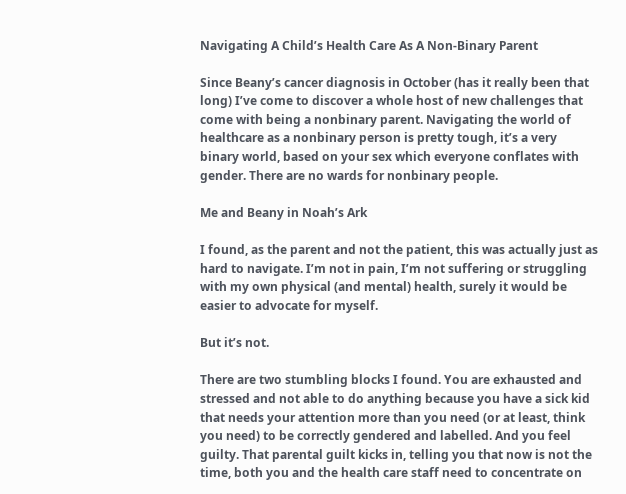Navigating A Child’s Health Care As A Non-Binary Parent

Since Beany’s cancer diagnosis in October (has it really been that long) I’ve come to discover a whole host of new challenges that come with being a nonbinary parent. Navigating the world of healthcare as a nonbinary person is pretty tough, it’s a very binary world, based on your sex which everyone conflates with gender. There are no wards for nonbinary people.

Me and Beany in Noah’s Ark

I found, as the parent and not the patient, this was actually just as hard to navigate. I’m not in pain, I’m not suffering or struggling with my own physical (and mental) health, surely it would be easier to advocate for myself.

But it’s not.

There are two stumbling blocks I found. You are exhausted and stressed and not able to do anything because you have a sick kid that needs your attention more than you need (or at least, think you need) to be correctly gendered and labelled. And you feel guilty. That parental guilt kicks in, telling you that now is not the time, both you and the health care staff need to concentrate on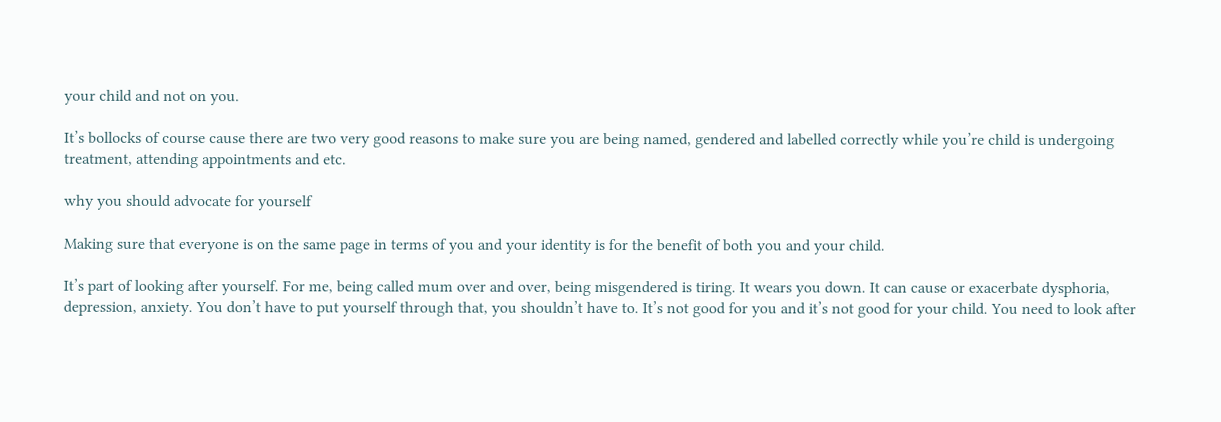your child and not on you.

It’s bollocks of course cause there are two very good reasons to make sure you are being named, gendered and labelled correctly while you’re child is undergoing treatment, attending appointments and etc.

why you should advocate for yourself

Making sure that everyone is on the same page in terms of you and your identity is for the benefit of both you and your child.

It’s part of looking after yourself. For me, being called mum over and over, being misgendered is tiring. It wears you down. It can cause or exacerbate dysphoria, depression, anxiety. You don’t have to put yourself through that, you shouldn’t have to. It’s not good for you and it’s not good for your child. You need to look after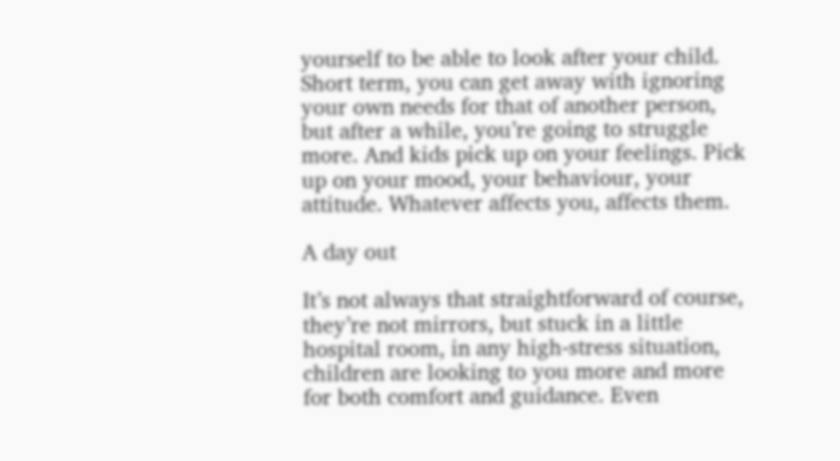yourself to be able to look after your child. Short term, you can get away with ignoring your own needs for that of another person, but after a while, you’re going to struggle more. And kids pick up on your feelings. Pick up on your mood, your behaviour, your attitude. Whatever affects you, affects them.

A day out

It’s not always that straightforward of course, they’re not mirrors, but stuck in a little hospital room, in any high-stress situation, children are looking to you more and more for both comfort and guidance. Even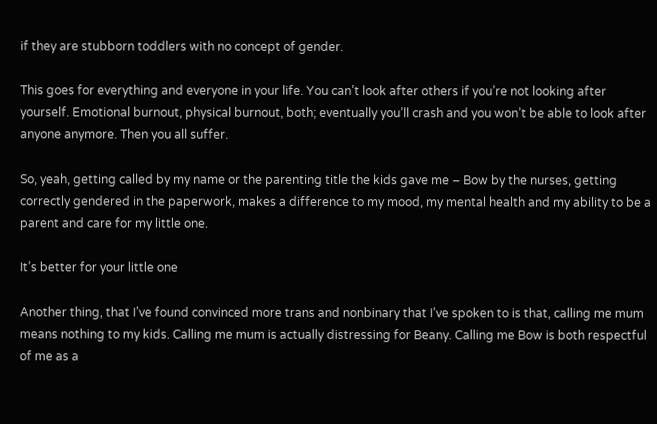if they are stubborn toddlers with no concept of gender.

This goes for everything and everyone in your life. You can’t look after others if you’re not looking after yourself. Emotional burnout, physical burnout, both; eventually you’ll crash and you won’t be able to look after anyone anymore. Then you all suffer.

So, yeah, getting called by my name or the parenting title the kids gave me – Bow by the nurses, getting correctly gendered in the paperwork, makes a difference to my mood, my mental health and my ability to be a parent and care for my little one.

It’s better for your little one

Another thing, that I’ve found convinced more trans and nonbinary that I’ve spoken to is that, calling me mum means nothing to my kids. Calling me mum is actually distressing for Beany. Calling me Bow is both respectful of me as a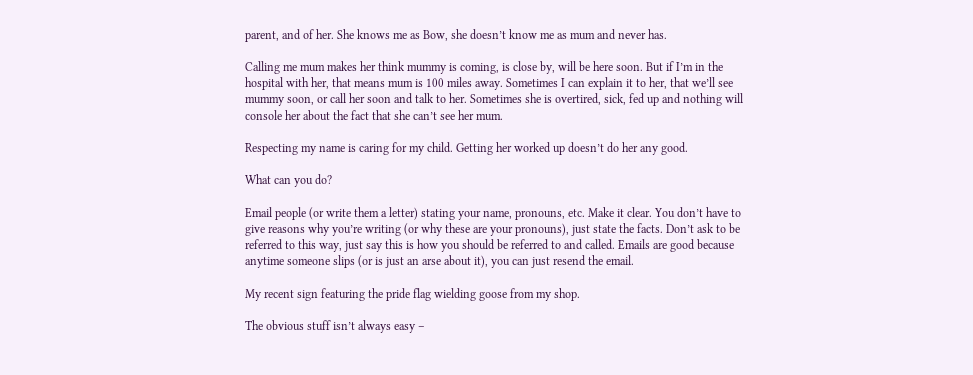parent, and of her. She knows me as Bow, she doesn’t know me as mum and never has.

Calling me mum makes her think mummy is coming, is close by, will be here soon. But if I’m in the hospital with her, that means mum is 100 miles away. Sometimes I can explain it to her, that we’ll see mummy soon, or call her soon and talk to her. Sometimes she is overtired, sick, fed up and nothing will console her about the fact that she can’t see her mum.

Respecting my name is caring for my child. Getting her worked up doesn’t do her any good.

What can you do?

Email people (or write them a letter) stating your name, pronouns, etc. Make it clear. You don’t have to give reasons why you’re writing (or why these are your pronouns), just state the facts. Don’t ask to be referred to this way, just say this is how you should be referred to and called. Emails are good because anytime someone slips (or is just an arse about it), you can just resend the email.

My recent sign featuring the pride flag wielding goose from my shop.

The obvious stuff isn’t always easy –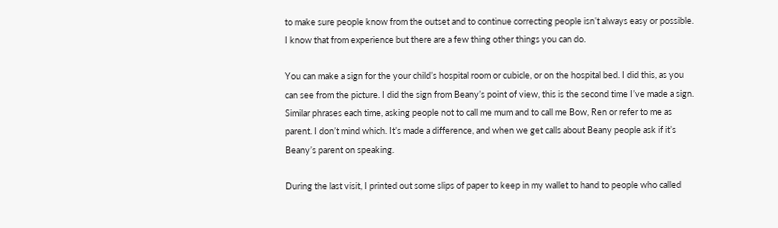to make sure people know from the outset and to continue correcting people isn’t always easy or possible. I know that from experience but there are a few thing other things you can do.

You can make a sign for the your child’s hospital room or cubicle, or on the hospital bed. I did this, as you can see from the picture. I did the sign from Beany’s point of view, this is the second time I’ve made a sign. Similar phrases each time, asking people not to call me mum and to call me Bow, Ren or refer to me as parent. I don’t mind which. It’s made a difference, and when we get calls about Beany people ask if it’s Beany’s parent on speaking.

During the last visit, I printed out some slips of paper to keep in my wallet to hand to people who called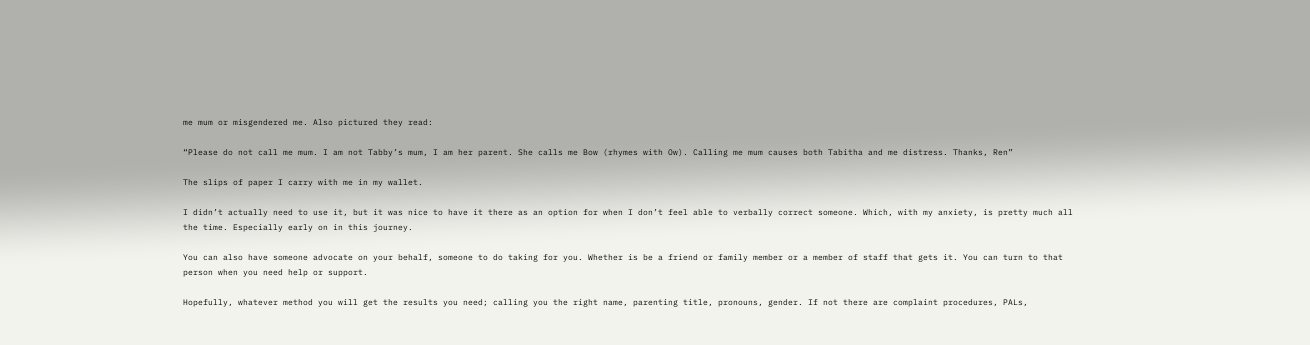me mum or misgendered me. Also pictured they read:

“Please do not call me mum. I am not Tabby’s mum, I am her parent. She calls me Bow (rhymes with Ow). Calling me mum causes both Tabitha and me distress. Thanks, Ren”

The slips of paper I carry with me in my wallet.

I didn’t actually need to use it, but it was nice to have it there as an option for when I don’t feel able to verbally correct someone. Which, with my anxiety, is pretty much all the time. Especially early on in this journey.

You can also have someone advocate on your behalf, someone to do taking for you. Whether is be a friend or family member or a member of staff that gets it. You can turn to that person when you need help or support.

Hopefully, whatever method you will get the results you need; calling you the right name, parenting title, pronouns, gender. If not there are complaint procedures, PALs,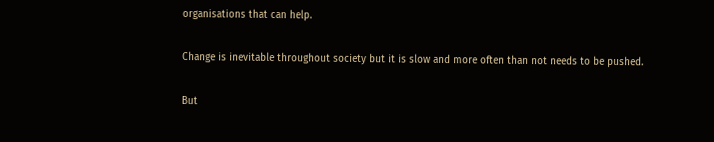organisations that can help.

Change is inevitable throughout society but it is slow and more often than not needs to be pushed.

But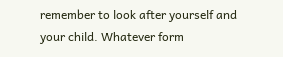remember to look after yourself and your child. Whatever form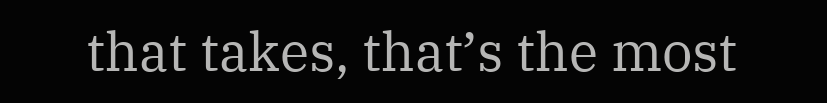that takes, that’s the most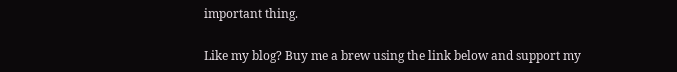important thing.

Like my blog? Buy me a brew using the link below and support my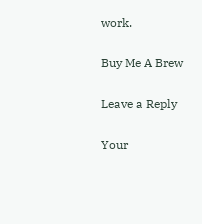work.

Buy Me A Brew

Leave a Reply

Your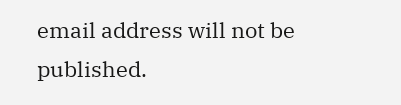email address will not be published.